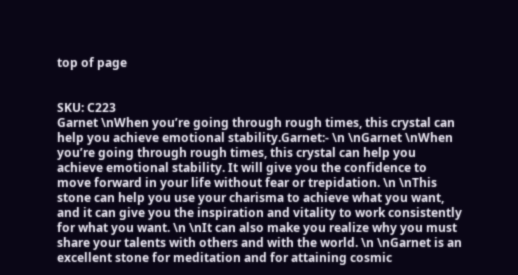top of page


SKU: C223
Garnet \nWhen you’re going through rough times, this crystal can help you achieve emotional stability.Garnet:- \n \nGarnet \nWhen you’re going through rough times, this crystal can help you achieve emotional stability. It will give you the confidence to move forward in your life without fear or trepidation. \n \nThis stone can help you use your charisma to achieve what you want, and it can give you the inspiration and vitality to work consistently for what you want. \n \nIt can also make you realize why you must share your talents with others and with the world. \n \nGarnet is an excellent stone for meditation and for attaining cosmic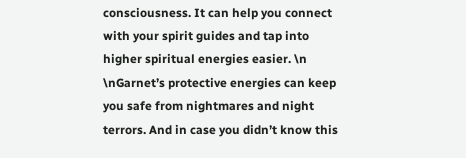consciousness. It can help you connect with your spirit guides and tap into higher spiritual energies easier. \n \nGarnet’s protective energies can keep you safe from nightmares and night terrors. And in case you didn’t know this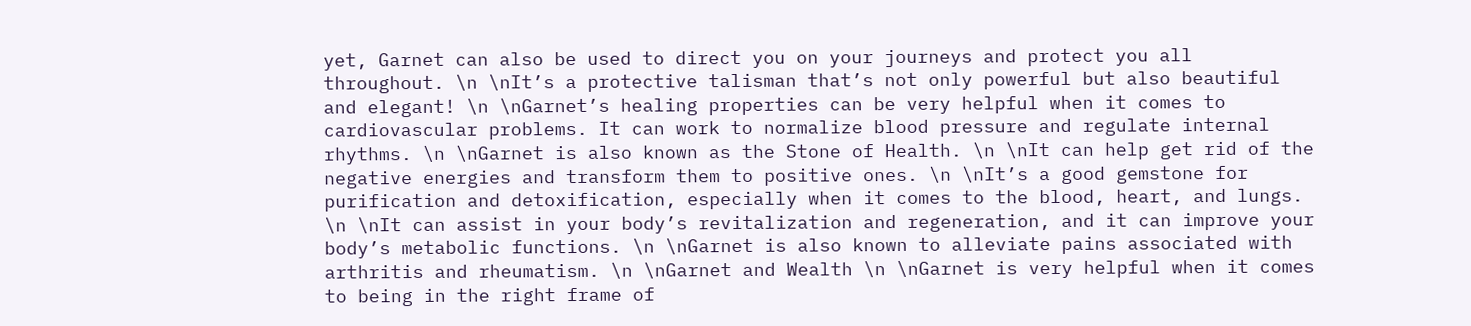yet, Garnet can also be used to direct you on your journeys and protect you all throughout. \n \nIt’s a protective talisman that’s not only powerful but also beautiful and elegant! \n \nGarnet’s healing properties can be very helpful when it comes to cardiovascular problems. It can work to normalize blood pressure and regulate internal rhythms. \n \nGarnet is also known as the Stone of Health. \n \nIt can help get rid of the negative energies and transform them to positive ones. \n \nIt’s a good gemstone for purification and detoxification, especially when it comes to the blood, heart, and lungs. \n \nIt can assist in your body’s revitalization and regeneration, and it can improve your body’s metabolic functions. \n \nGarnet is also known to alleviate pains associated with arthritis and rheumatism. \n \nGarnet and Wealth \n \nGarnet is very helpful when it comes to being in the right frame of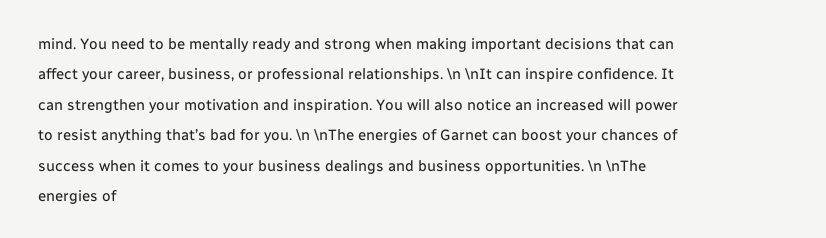mind. You need to be mentally ready and strong when making important decisions that can affect your career, business, or professional relationships. \n \nIt can inspire confidence. It can strengthen your motivation and inspiration. You will also notice an increased will power to resist anything that’s bad for you. \n \nThe energies of Garnet can boost your chances of success when it comes to your business dealings and business opportunities. \n \nThe energies of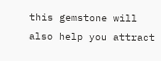this gemstone will also help you attract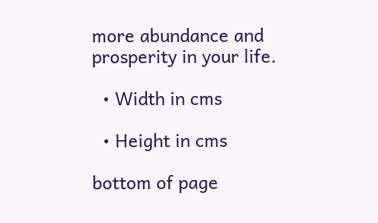more abundance and prosperity in your life.

  • Width in cms

  • Height in cms

bottom of page